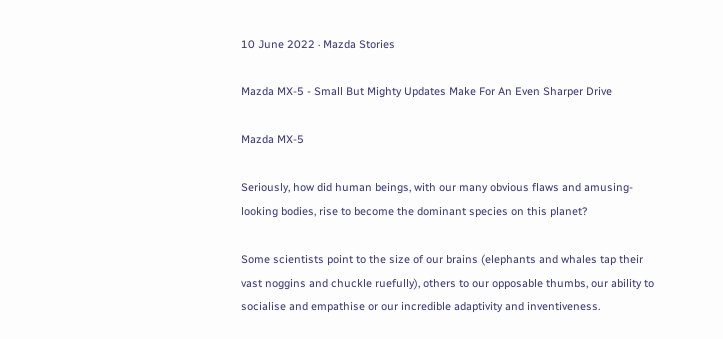10 June 2022 · Mazda Stories

Mazda MX-5 - Small But Mighty Updates Make For An Even Sharper Drive

Mazda MX-5

Seriously, how did human beings, with our many obvious flaws and amusing-looking bodies, rise to become the dominant species on this planet?

Some scientists point to the size of our brains (elephants and whales tap their vast noggins and chuckle ruefully), others to our opposable thumbs, our ability to socialise and empathise or our incredible adaptivity and inventiveness.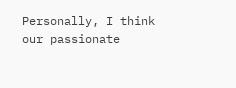Personally, I think our passionate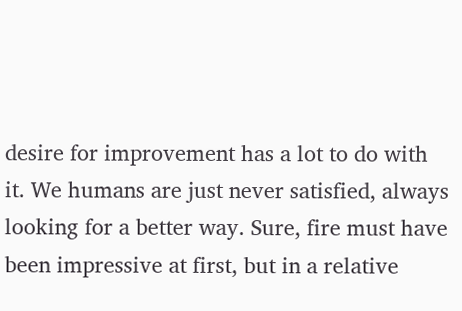desire for improvement has a lot to do with it. We humans are just never satisfied, always looking for a better way. Sure, fire must have been impressive at first, but in a relative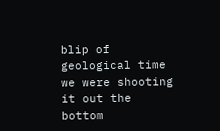blip of geological time we were shooting it out the bottom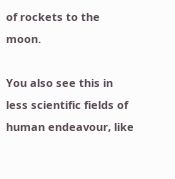of rockets to the moon.

You also see this in less scientific fields of human endeavour, like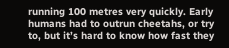running 100 metres very quickly. Early humans had to outrun cheetahs, or try to, but it’s hard to know how fast they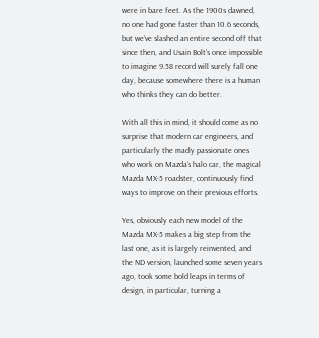were in bare feet. As the 1900s dawned, no one had gone faster than 10.6 seconds, but we’ve slashed an entire second off that since then, and Usain Bolt’s once impossible to imagine 9.58 record will surely fall one day, because somewhere there is a human who thinks they can do better.

With all this in mind, it should come as no surprise that modern car engineers, and particularly the madly passionate ones who work on Mazda’s halo car, the magical Mazda MX-5 roadster, continuously find ways to improve on their previous efforts.

Yes, obviously each new model of the Mazda MX-5 makes a big step from the last one, as it is largely reinvented, and the ND version, launched some seven years ago, took some bold leaps in terms of design, in particular, turning a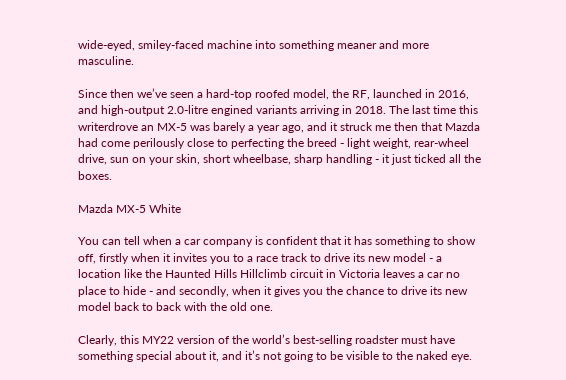wide-eyed, smiley-faced machine into something meaner and more masculine.

Since then we’ve seen a hard-top roofed model, the RF, launched in 2016, and high-output 2.0-litre engined variants arriving in 2018. The last time this writerdrove an MX-5 was barely a year ago, and it struck me then that Mazda had come perilously close to perfecting the breed - light weight, rear-wheel drive, sun on your skin, short wheelbase, sharp handling - it just ticked all the boxes.

Mazda MX-5 White

You can tell when a car company is confident that it has something to show off, firstly when it invites you to a race track to drive its new model - a location like the Haunted Hills Hillclimb circuit in Victoria leaves a car no place to hide - and secondly, when it gives you the chance to drive its new model back to back with the old one.

Clearly, this MY22 version of the world’s best-selling roadster must have something special about it, and it’s not going to be visible to the naked eye.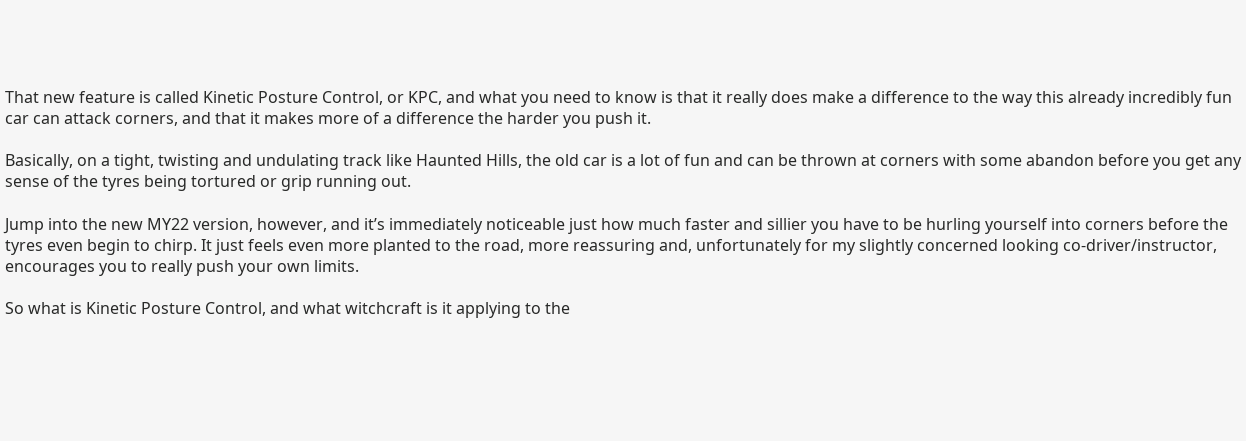That new feature is called Kinetic Posture Control, or KPC, and what you need to know is that it really does make a difference to the way this already incredibly fun car can attack corners, and that it makes more of a difference the harder you push it.

Basically, on a tight, twisting and undulating track like Haunted Hills, the old car is a lot of fun and can be thrown at corners with some abandon before you get any sense of the tyres being tortured or grip running out.

Jump into the new MY22 version, however, and it’s immediately noticeable just how much faster and sillier you have to be hurling yourself into corners before the tyres even begin to chirp. It just feels even more planted to the road, more reassuring and, unfortunately for my slightly concerned looking co-driver/instructor, encourages you to really push your own limits.

So what is Kinetic Posture Control, and what witchcraft is it applying to the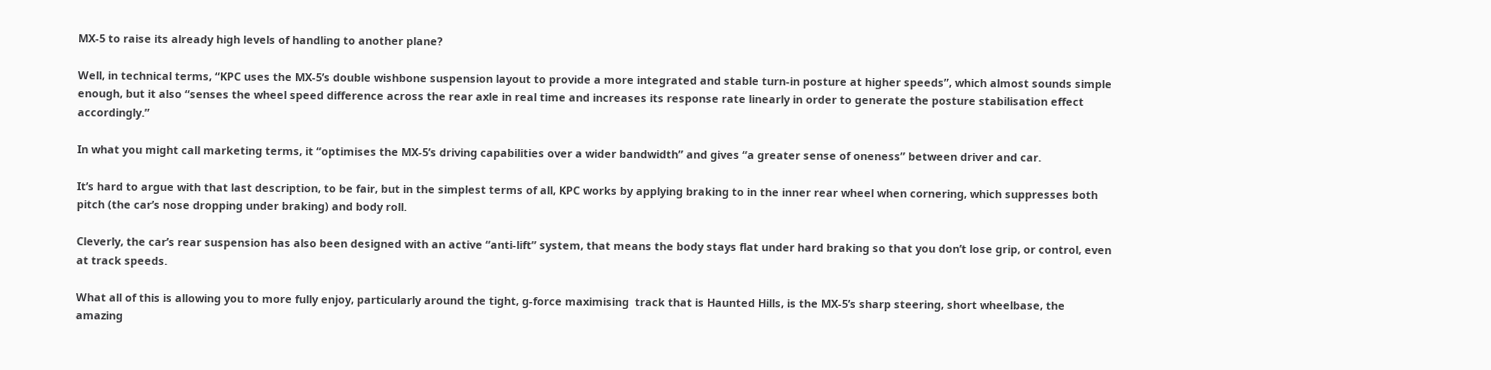MX-5 to raise its already high levels of handling to another plane?

Well, in technical terms, “KPC uses the MX-5’s double wishbone suspension layout to provide a more integrated and stable turn-in posture at higher speeds”, which almost sounds simple enough, but it also “senses the wheel speed difference across the rear axle in real time and increases its response rate linearly in order to generate the posture stabilisation effect accordingly.”

In what you might call marketing terms, it “optimises the MX-5’s driving capabilities over a wider bandwidth” and gives “a greater sense of oneness” between driver and car.

It’s hard to argue with that last description, to be fair, but in the simplest terms of all, KPC works by applying braking to in the inner rear wheel when cornering, which suppresses both pitch (the car’s nose dropping under braking) and body roll.

Cleverly, the car’s rear suspension has also been designed with an active “anti-lift” system, that means the body stays flat under hard braking so that you don’t lose grip, or control, even at track speeds.

What all of this is allowing you to more fully enjoy, particularly around the tight, g-force maximising  track that is Haunted Hills, is the MX-5’s sharp steering, short wheelbase, the amazing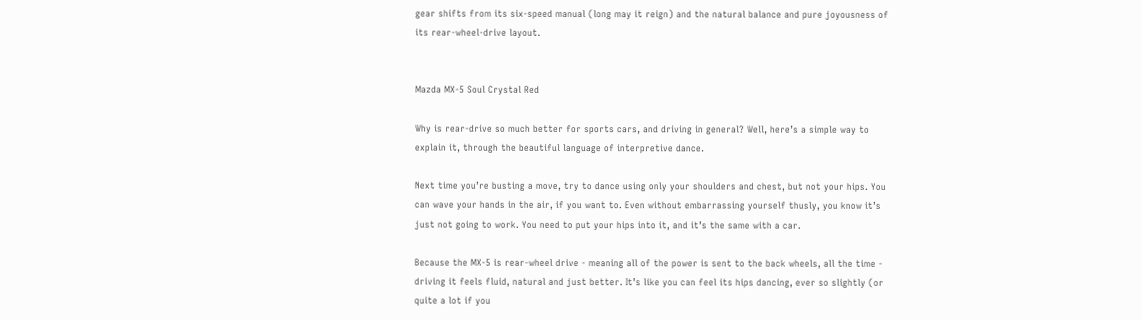gear shifts from its six-speed manual (long may it reign) and the natural balance and pure joyousness of its rear-wheel-drive layout.


Mazda MX-5 Soul Crystal Red

Why is rear-drive so much better for sports cars, and driving in general? Well, here’s a simple way to explain it, through the beautiful language of interpretive dance.

Next time you’re busting a move, try to dance using only your shoulders and chest, but not your hips. You can wave your hands in the air, if you want to. Even without embarrassing yourself thusly, you know it’s just not going to work. You need to put your hips into it, and it’s the same with a car.

Because the MX-5 is rear-wheel drive - meaning all of the power is sent to the back wheels, all the time - driving it feels fluid, natural and just better. It’s like you can feel its hips dancing, ever so slightly (or quite a lot if you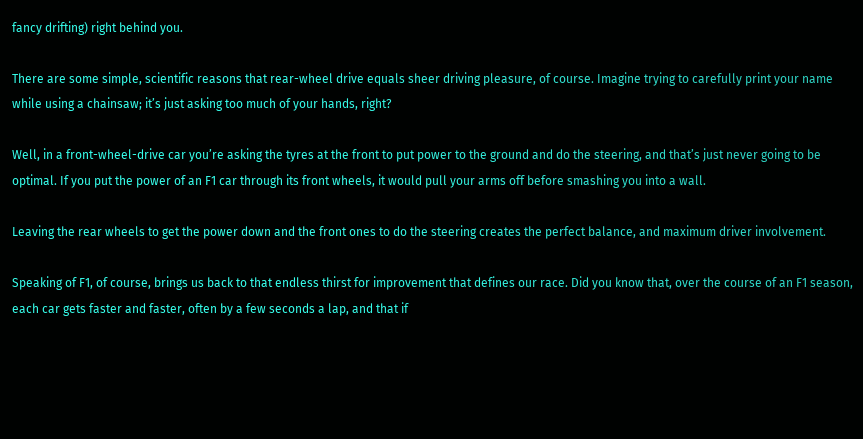fancy drifting) right behind you.

There are some simple, scientific reasons that rear-wheel drive equals sheer driving pleasure, of course. Imagine trying to carefully print your name while using a chainsaw; it’s just asking too much of your hands, right?

Well, in a front-wheel-drive car you’re asking the tyres at the front to put power to the ground and do the steering, and that’s just never going to be optimal. If you put the power of an F1 car through its front wheels, it would pull your arms off before smashing you into a wall.

Leaving the rear wheels to get the power down and the front ones to do the steering creates the perfect balance, and maximum driver involvement.

Speaking of F1, of course, brings us back to that endless thirst for improvement that defines our race. Did you know that, over the course of an F1 season, each car gets faster and faster, often by a few seconds a lap, and that if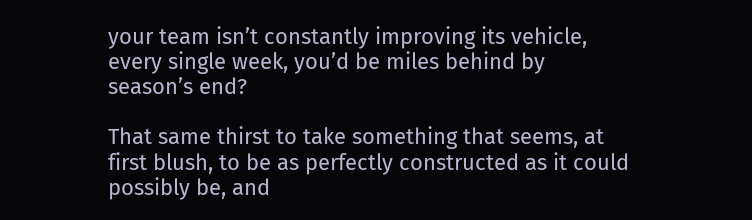your team isn’t constantly improving its vehicle, every single week, you’d be miles behind by season’s end?

That same thirst to take something that seems, at first blush, to be as perfectly constructed as it could possibly be, and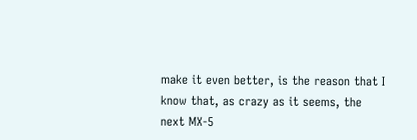make it even better, is the reason that I know that, as crazy as it seems, the next MX-5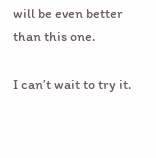will be even better than this one.

I can’t wait to try it.